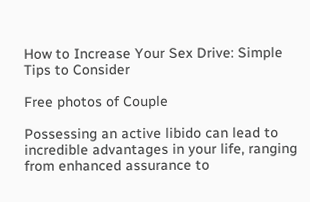How to Increase Your Sex Drive: Simple Tips to Consider

Free photos of Couple

Possessing an active libido can lead to incredible advantages in your life, ranging from enhanced assurance to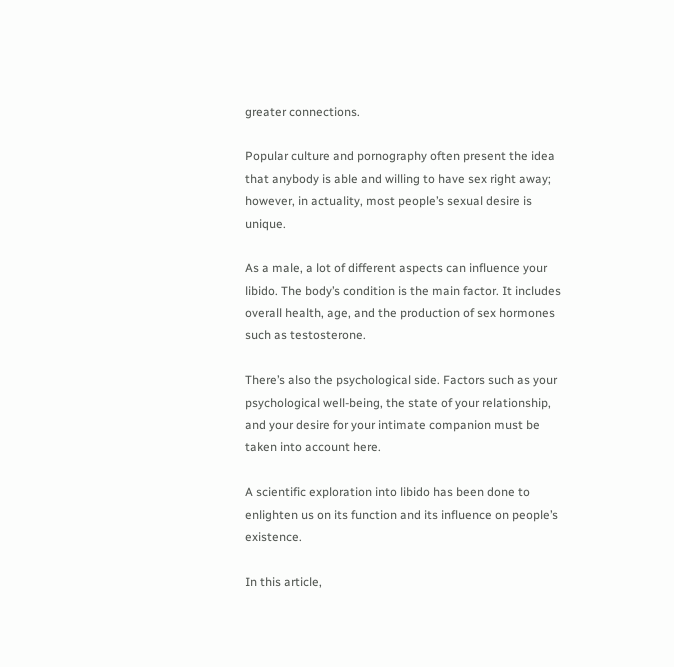greater connections.

Popular culture and pornography often present the idea that anybody is able and willing to have sex right away; however, in actuality, most people’s sexual desire is unique.

As a male, a lot of different aspects can influence your libido. The body’s condition is the main factor. It includes overall health, age, and the production of sex hormones such as testosterone.

There’s also the psychological side. Factors such as your psychological well-being, the state of your relationship, and your desire for your intimate companion must be taken into account here.

A scientific exploration into libido has been done to enlighten us on its function and its influence on people’s existence.

In this article,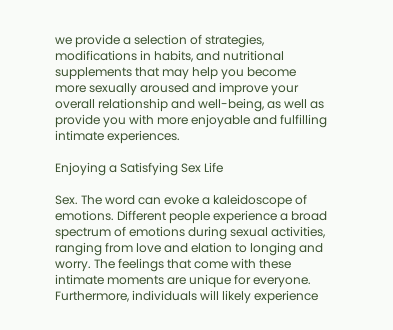we provide a selection of strategies, modifications in habits, and nutritional supplements that may help you become more sexually aroused and improve your overall relationship and well-being, as well as provide you with more enjoyable and fulfilling intimate experiences.

Enjoying a Satisfying Sex Life

Sex. The word can evoke a kaleidoscope of emotions. Different people experience a broad spectrum of emotions during sexual activities, ranging from love and elation to longing and worry. The feelings that come with these intimate moments are unique for everyone. Furthermore, individuals will likely experience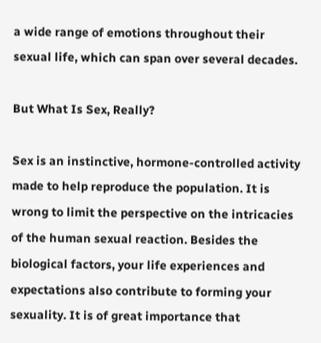a wide range of emotions throughout their sexual life, which can span over several decades.

But What Is Sex, Really?

Sex is an instinctive, hormone-controlled activity made to help reproduce the population. It is wrong to limit the perspective on the intricacies of the human sexual reaction. Besides the biological factors, your life experiences and expectations also contribute to forming your sexuality. It is of great importance that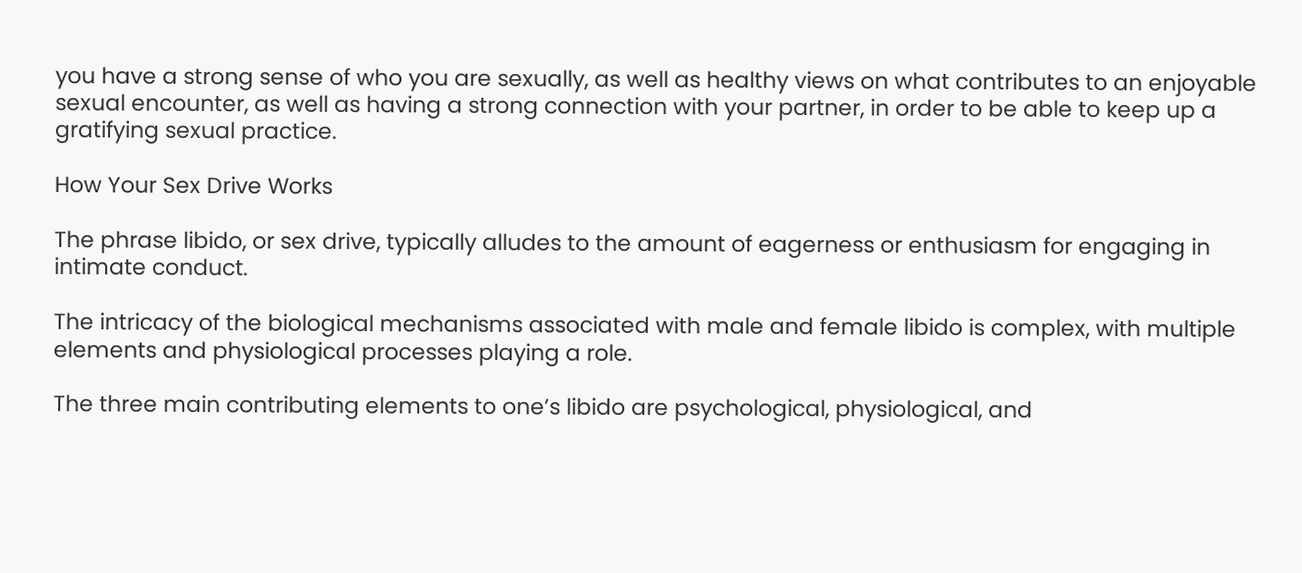you have a strong sense of who you are sexually, as well as healthy views on what contributes to an enjoyable sexual encounter, as well as having a strong connection with your partner, in order to be able to keep up a gratifying sexual practice.

How Your Sex Drive Works

The phrase libido, or sex drive, typically alludes to the amount of eagerness or enthusiasm for engaging in intimate conduct.

The intricacy of the biological mechanisms associated with male and female libido is complex, with multiple elements and physiological processes playing a role.

The three main contributing elements to one’s libido are psychological, physiological, and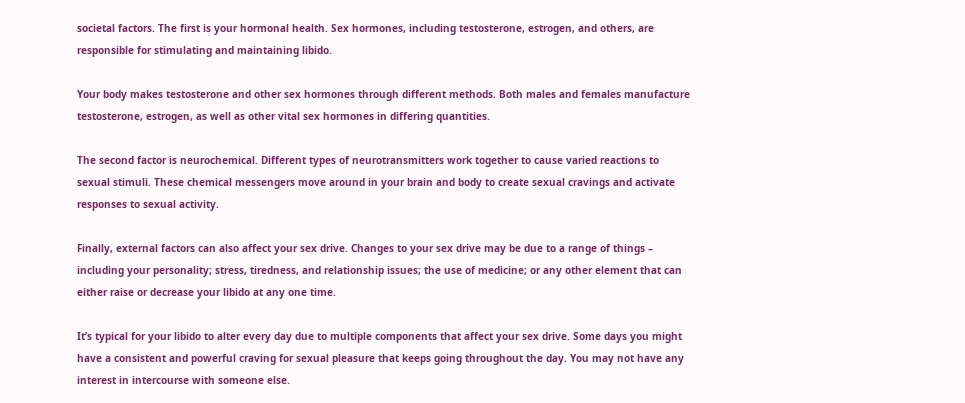societal factors. The first is your hormonal health. Sex hormones, including testosterone, estrogen, and others, are responsible for stimulating and maintaining libido.

Your body makes testosterone and other sex hormones through different methods. Both males and females manufacture testosterone, estrogen, as well as other vital sex hormones in differing quantities.

The second factor is neurochemical. Different types of neurotransmitters work together to cause varied reactions to sexual stimuli. These chemical messengers move around in your brain and body to create sexual cravings and activate responses to sexual activity.

Finally, external factors can also affect your sex drive. Changes to your sex drive may be due to a range of things – including your personality; stress, tiredness, and relationship issues; the use of medicine; or any other element that can either raise or decrease your libido at any one time.

It’s typical for your libido to alter every day due to multiple components that affect your sex drive. Some days you might have a consistent and powerful craving for sexual pleasure that keeps going throughout the day. You may not have any interest in intercourse with someone else.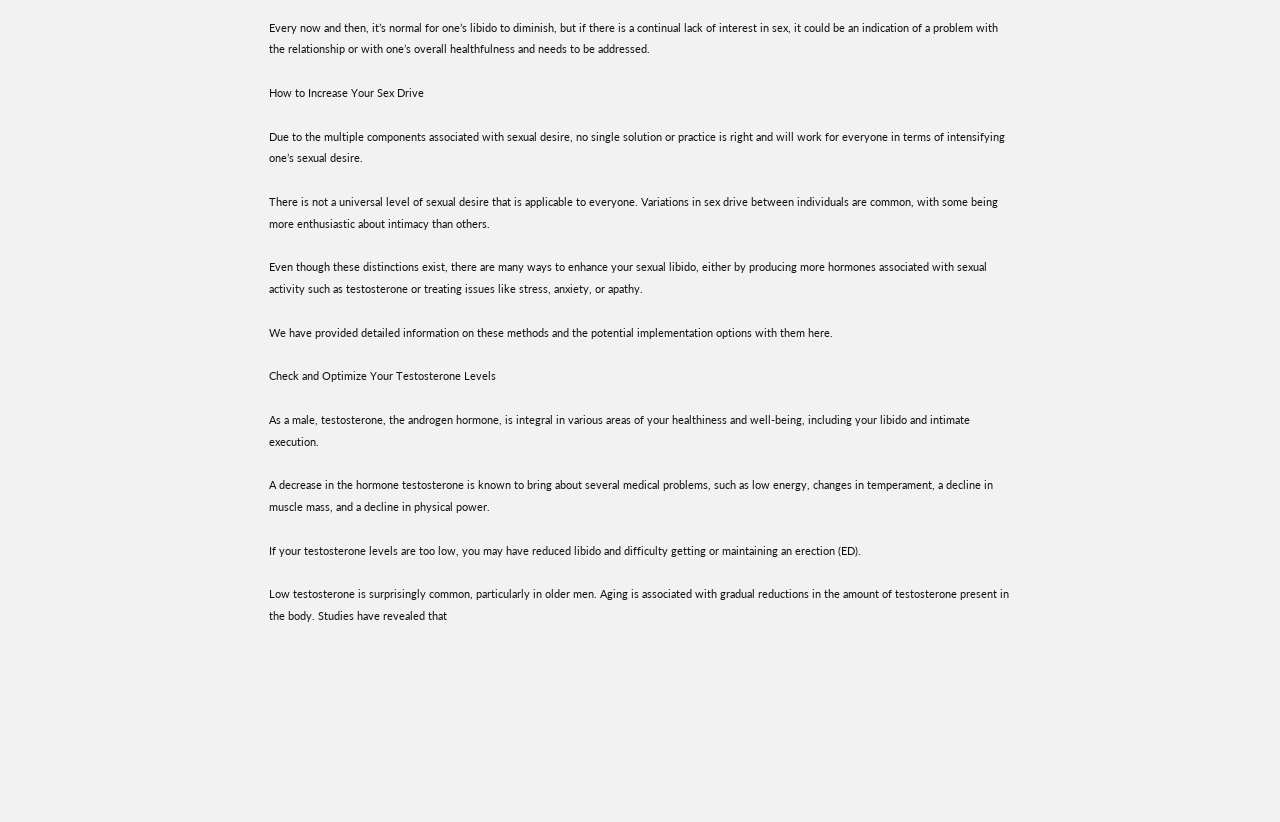Every now and then, it’s normal for one’s libido to diminish, but if there is a continual lack of interest in sex, it could be an indication of a problem with the relationship or with one’s overall healthfulness and needs to be addressed.

How to Increase Your Sex Drive

Due to the multiple components associated with sexual desire, no single solution or practice is right and will work for everyone in terms of intensifying one’s sexual desire.

There is not a universal level of sexual desire that is applicable to everyone. Variations in sex drive between individuals are common, with some being more enthusiastic about intimacy than others.

Even though these distinctions exist, there are many ways to enhance your sexual libido, either by producing more hormones associated with sexual activity such as testosterone or treating issues like stress, anxiety, or apathy.

We have provided detailed information on these methods and the potential implementation options with them here.

Check and Optimize Your Testosterone Levels

As a male, testosterone, the androgen hormone, is integral in various areas of your healthiness and well-being, including your libido and intimate execution.

A decrease in the hormone testosterone is known to bring about several medical problems, such as low energy, changes in temperament, a decline in muscle mass, and a decline in physical power.

If your testosterone levels are too low, you may have reduced libido and difficulty getting or maintaining an erection (ED).

Low testosterone is surprisingly common, particularly in older men. Aging is associated with gradual reductions in the amount of testosterone present in the body. Studies have revealed that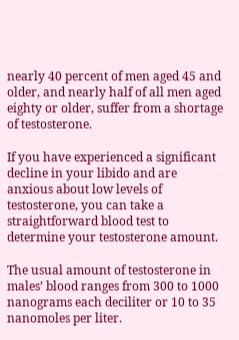nearly 40 percent of men aged 45 and older, and nearly half of all men aged eighty or older, suffer from a shortage of testosterone.

If you have experienced a significant decline in your libido and are anxious about low levels of testosterone, you can take a straightforward blood test to determine your testosterone amount.

The usual amount of testosterone in males’ blood ranges from 300 to 1000 nanograms each deciliter or 10 to 35 nanomoles per liter.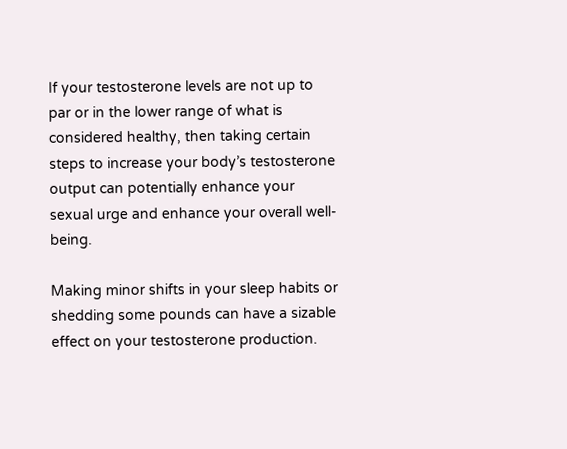If your testosterone levels are not up to par or in the lower range of what is considered healthy, then taking certain steps to increase your body’s testosterone output can potentially enhance your sexual urge and enhance your overall well-being.

Making minor shifts in your sleep habits or shedding some pounds can have a sizable effect on your testosterone production.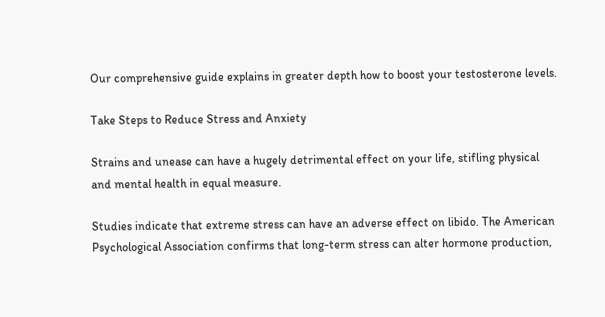Our comprehensive guide explains in greater depth how to boost your testosterone levels.

Take Steps to Reduce Stress and Anxiety

Strains and unease can have a hugely detrimental effect on your life, stifling physical and mental health in equal measure.

Studies indicate that extreme stress can have an adverse effect on libido. The American Psychological Association confirms that long-term stress can alter hormone production,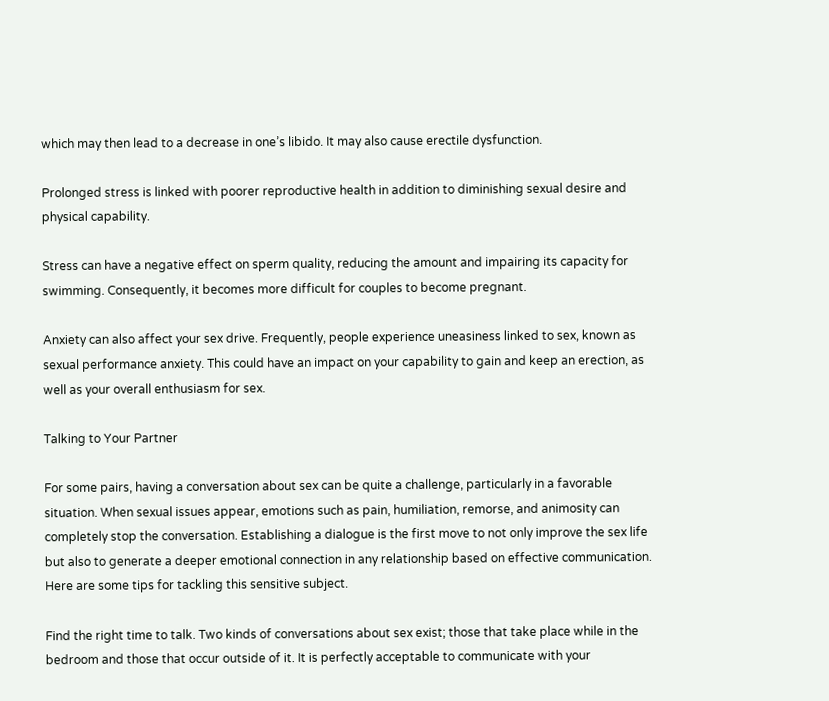which may then lead to a decrease in one’s libido. It may also cause erectile dysfunction.

Prolonged stress is linked with poorer reproductive health in addition to diminishing sexual desire and physical capability.

Stress can have a negative effect on sperm quality, reducing the amount and impairing its capacity for swimming. Consequently, it becomes more difficult for couples to become pregnant.

Anxiety can also affect your sex drive. Frequently, people experience uneasiness linked to sex, known as sexual performance anxiety. This could have an impact on your capability to gain and keep an erection, as well as your overall enthusiasm for sex.

Talking to Your Partner

For some pairs, having a conversation about sex can be quite a challenge, particularly in a favorable situation. When sexual issues appear, emotions such as pain, humiliation, remorse, and animosity can completely stop the conversation. Establishing a dialogue is the first move to not only improve the sex life but also to generate a deeper emotional connection in any relationship based on effective communication. Here are some tips for tackling this sensitive subject.

Find the right time to talk. Two kinds of conversations about sex exist; those that take place while in the bedroom and those that occur outside of it. It is perfectly acceptable to communicate with your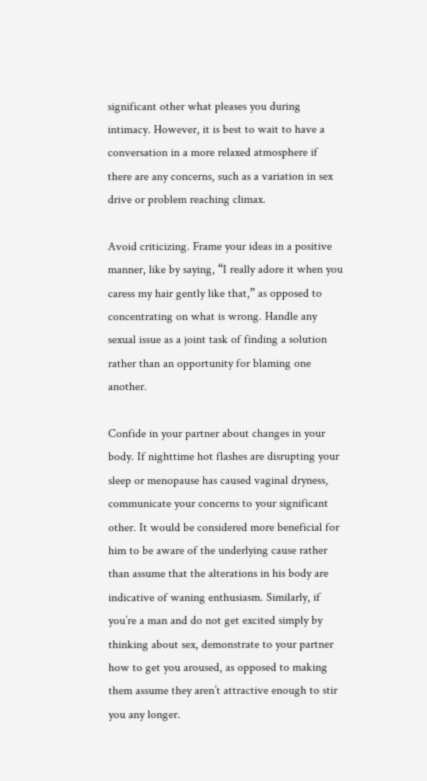significant other what pleases you during intimacy. However, it is best to wait to have a conversation in a more relaxed atmosphere if there are any concerns, such as a variation in sex drive or problem reaching climax.

Avoid criticizing. Frame your ideas in a positive manner, like by saying, “I really adore it when you caress my hair gently like that,” as opposed to concentrating on what is wrong. Handle any sexual issue as a joint task of finding a solution rather than an opportunity for blaming one another.

Confide in your partner about changes in your body. If nighttime hot flashes are disrupting your sleep or menopause has caused vaginal dryness, communicate your concerns to your significant other. It would be considered more beneficial for him to be aware of the underlying cause rather than assume that the alterations in his body are indicative of waning enthusiasm. Similarly, if you’re a man and do not get excited simply by thinking about sex, demonstrate to your partner how to get you aroused, as opposed to making them assume they aren’t attractive enough to stir you any longer.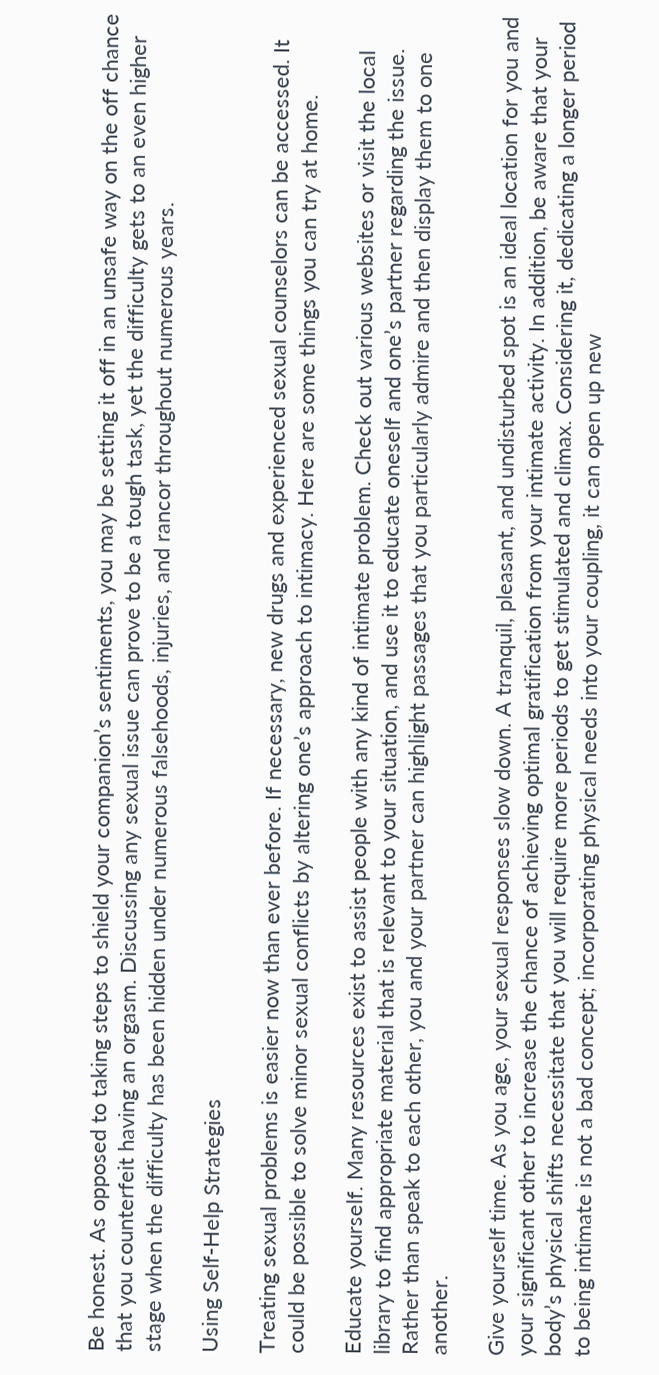Be honest. As opposed to taking steps to shield your companion’s sentiments, you may be setting it off in an unsafe way on the off chance that you counterfeit having an orgasm. Discussing any sexual issue can prove to be a tough task, yet the difficulty gets to an even higher stage when the difficulty has been hidden under numerous falsehoods, injuries, and rancor throughout numerous years.

Using Self-Help Strategies

Treating sexual problems is easier now than ever before. If necessary, new drugs and experienced sexual counselors can be accessed. It could be possible to solve minor sexual conflicts by altering one’s approach to intimacy. Here are some things you can try at home.

Educate yourself. Many resources exist to assist people with any kind of intimate problem. Check out various websites or visit the local library to find appropriate material that is relevant to your situation, and use it to educate oneself and one’s partner regarding the issue. Rather than speak to each other, you and your partner can highlight passages that you particularly admire and then display them to one another.

Give yourself time. As you age, your sexual responses slow down. A tranquil, pleasant, and undisturbed spot is an ideal location for you and your significant other to increase the chance of achieving optimal gratification from your intimate activity. In addition, be aware that your body’s physical shifts necessitate that you will require more periods to get stimulated and climax. Considering it, dedicating a longer period to being intimate is not a bad concept; incorporating physical needs into your coupling, it can open up new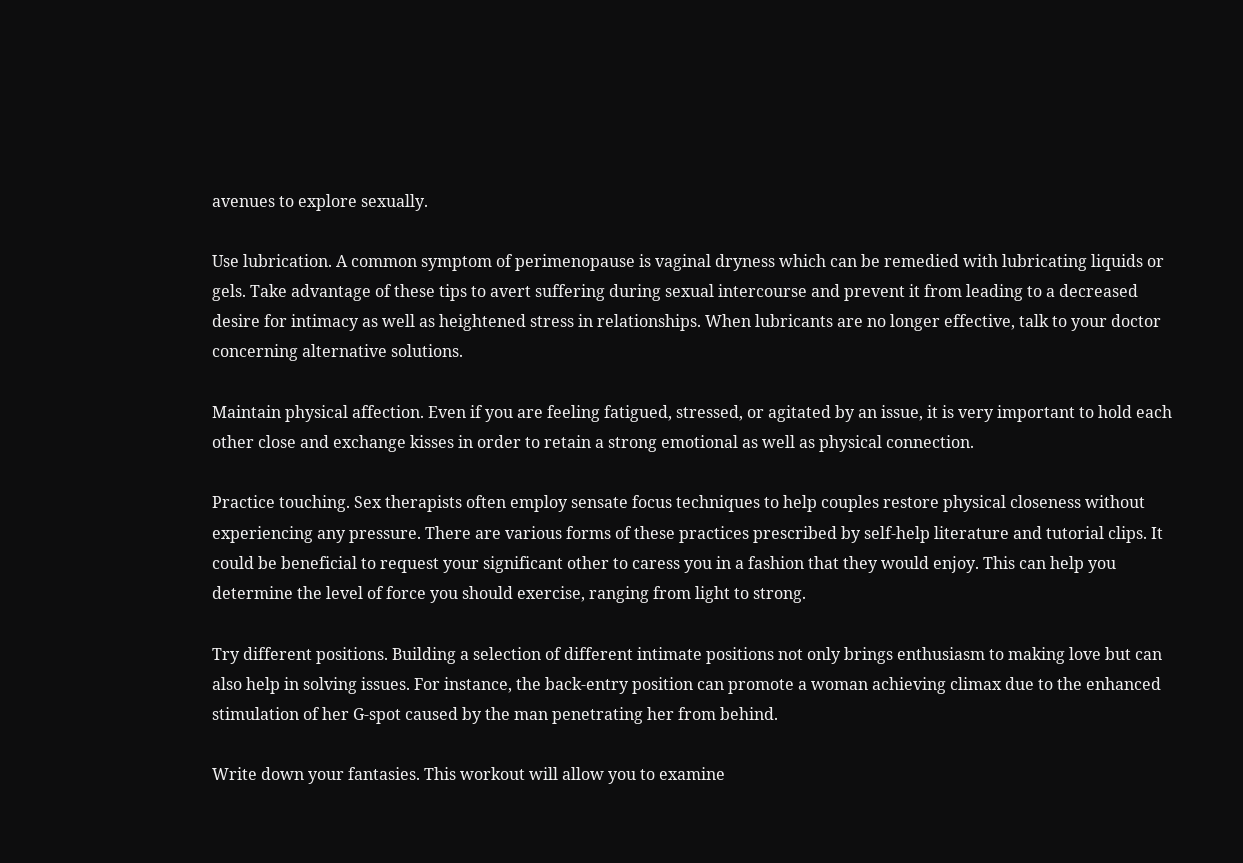avenues to explore sexually.

Use lubrication. A common symptom of perimenopause is vaginal dryness which can be remedied with lubricating liquids or gels. Take advantage of these tips to avert suffering during sexual intercourse and prevent it from leading to a decreased desire for intimacy as well as heightened stress in relationships. When lubricants are no longer effective, talk to your doctor concerning alternative solutions.

Maintain physical affection. Even if you are feeling fatigued, stressed, or agitated by an issue, it is very important to hold each other close and exchange kisses in order to retain a strong emotional as well as physical connection.

Practice touching. Sex therapists often employ sensate focus techniques to help couples restore physical closeness without experiencing any pressure. There are various forms of these practices prescribed by self-help literature and tutorial clips. It could be beneficial to request your significant other to caress you in a fashion that they would enjoy. This can help you determine the level of force you should exercise, ranging from light to strong.

Try different positions. Building a selection of different intimate positions not only brings enthusiasm to making love but can also help in solving issues. For instance, the back-entry position can promote a woman achieving climax due to the enhanced stimulation of her G-spot caused by the man penetrating her from behind.

Write down your fantasies. This workout will allow you to examine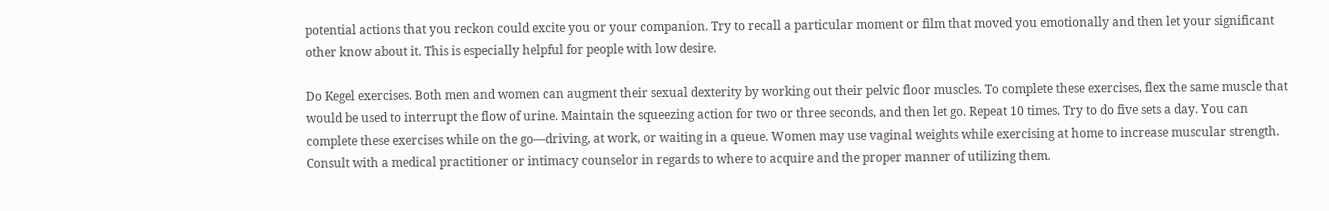potential actions that you reckon could excite you or your companion. Try to recall a particular moment or film that moved you emotionally and then let your significant other know about it. This is especially helpful for people with low desire.

Do Kegel exercises. Both men and women can augment their sexual dexterity by working out their pelvic floor muscles. To complete these exercises, flex the same muscle that would be used to interrupt the flow of urine. Maintain the squeezing action for two or three seconds, and then let go. Repeat 10 times. Try to do five sets a day. You can complete these exercises while on the go—driving, at work, or waiting in a queue. Women may use vaginal weights while exercising at home to increase muscular strength. Consult with a medical practitioner or intimacy counselor in regards to where to acquire and the proper manner of utilizing them.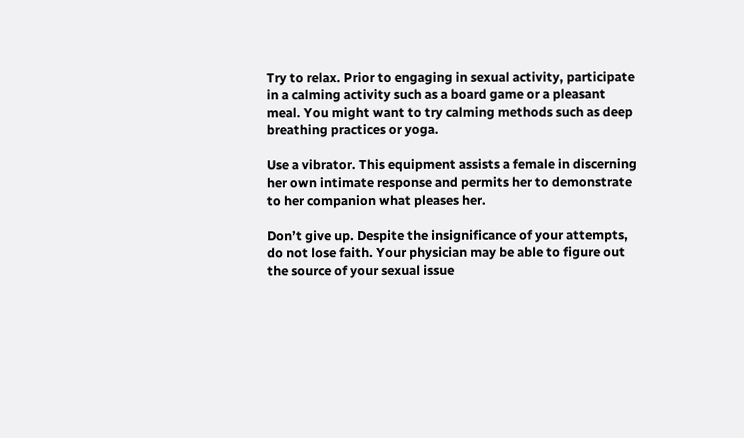Try to relax. Prior to engaging in sexual activity, participate in a calming activity such as a board game or a pleasant meal. You might want to try calming methods such as deep breathing practices or yoga.

Use a vibrator. This equipment assists a female in discerning her own intimate response and permits her to demonstrate to her companion what pleases her.

Don’t give up. Despite the insignificance of your attempts, do not lose faith. Your physician may be able to figure out the source of your sexual issue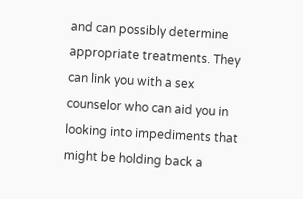and can possibly determine appropriate treatments. They can link you with a sex counselor who can aid you in looking into impediments that might be holding back a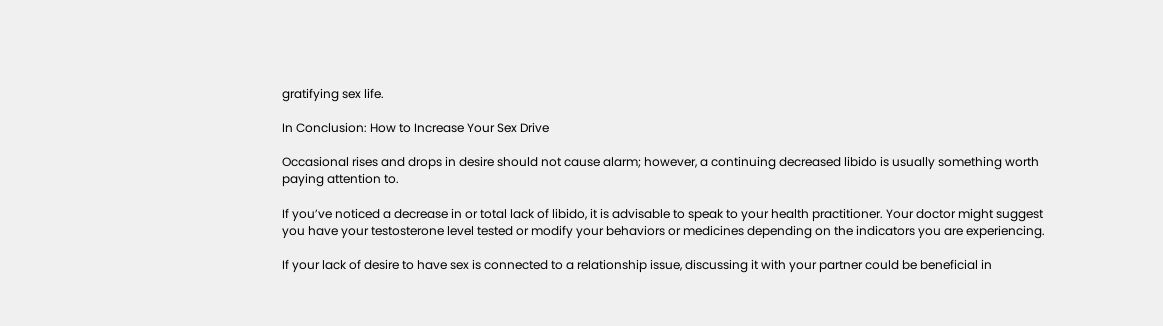gratifying sex life.

In Conclusion: How to Increase Your Sex Drive

Occasional rises and drops in desire should not cause alarm; however, a continuing decreased libido is usually something worth paying attention to.

If you’ve noticed a decrease in or total lack of libido, it is advisable to speak to your health practitioner. Your doctor might suggest you have your testosterone level tested or modify your behaviors or medicines depending on the indicators you are experiencing.

If your lack of desire to have sex is connected to a relationship issue, discussing it with your partner could be beneficial in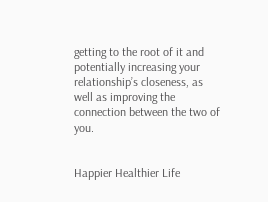getting to the root of it and potentially increasing your relationship’s closeness, as well as improving the connection between the two of you.


Happier Healthier Life